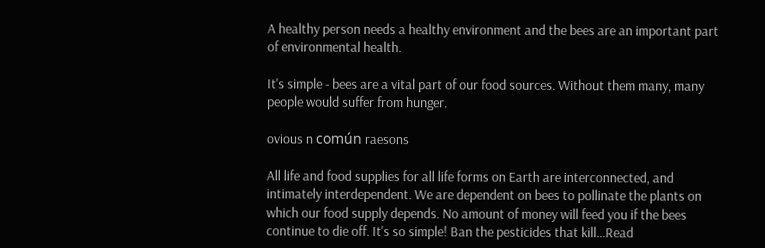A healthy person needs a healthy environment and the bees are an important part of environmental health.

It's simple - bees are a vital part of our food sources. Without them many, many people would suffer from hunger.

ovious n común raesons

All life and food supplies for all life forms on Earth are interconnected, and intimately interdependent. We are dependent on bees to pollinate the plants on which our food supply depends. No amount of money will feed you if the bees continue to die off. It's so simple! Ban the pesticides that kill…Read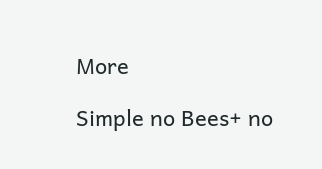More

Simple no Bees+ no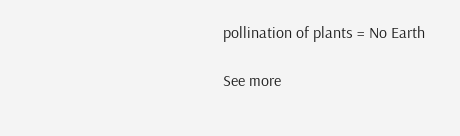pollination of plants = No Earth

See more